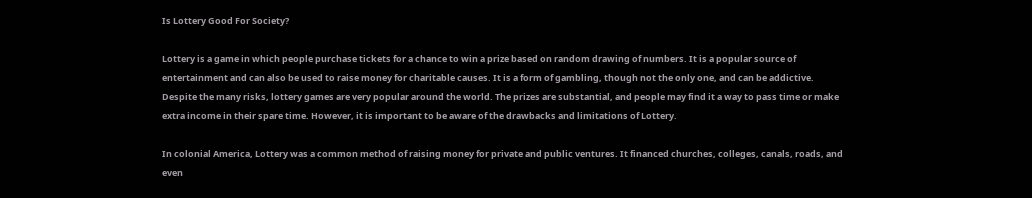Is Lottery Good For Society?

Lottery is a game in which people purchase tickets for a chance to win a prize based on random drawing of numbers. It is a popular source of entertainment and can also be used to raise money for charitable causes. It is a form of gambling, though not the only one, and can be addictive. Despite the many risks, lottery games are very popular around the world. The prizes are substantial, and people may find it a way to pass time or make extra income in their spare time. However, it is important to be aware of the drawbacks and limitations of Lottery.

In colonial America, Lottery was a common method of raising money for private and public ventures. It financed churches, colleges, canals, roads, and even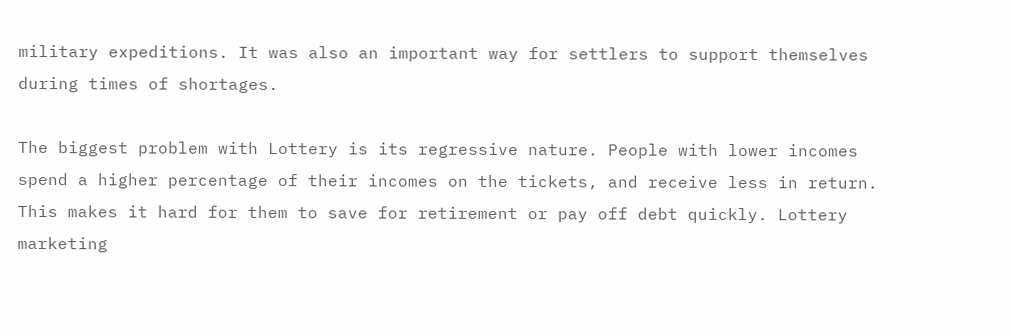military expeditions. It was also an important way for settlers to support themselves during times of shortages.

The biggest problem with Lottery is its regressive nature. People with lower incomes spend a higher percentage of their incomes on the tickets, and receive less in return. This makes it hard for them to save for retirement or pay off debt quickly. Lottery marketing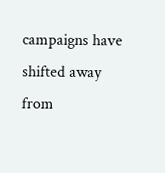campaigns have shifted away from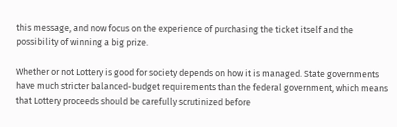this message, and now focus on the experience of purchasing the ticket itself and the possibility of winning a big prize.

Whether or not Lottery is good for society depends on how it is managed. State governments have much stricter balanced-budget requirements than the federal government, which means that Lottery proceeds should be carefully scrutinized before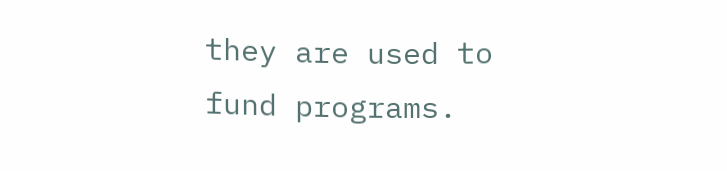they are used to fund programs.